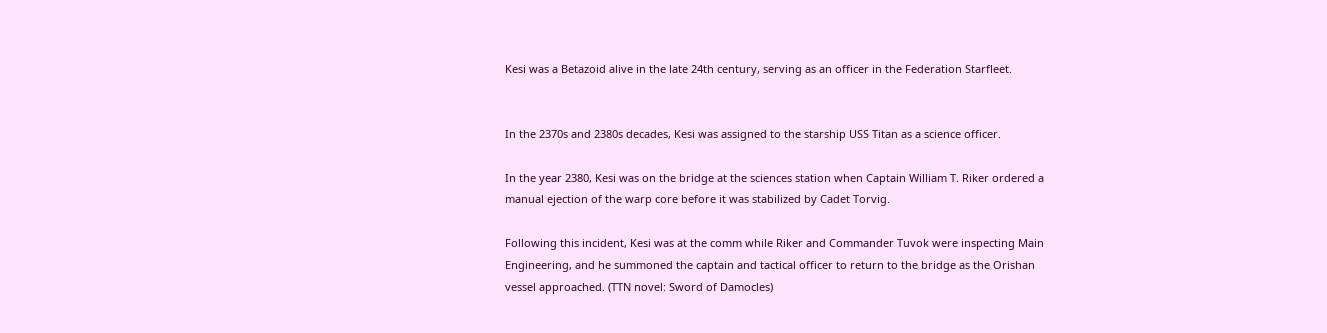Kesi was a Betazoid alive in the late 24th century, serving as an officer in the Federation Starfleet.


In the 2370s and 2380s decades, Kesi was assigned to the starship USS Titan as a science officer.

In the year 2380, Kesi was on the bridge at the sciences station when Captain William T. Riker ordered a manual ejection of the warp core before it was stabilized by Cadet Torvig.

Following this incident, Kesi was at the comm while Riker and Commander Tuvok were inspecting Main Engineering, and he summoned the captain and tactical officer to return to the bridge as the Orishan vessel approached. (TTN novel: Sword of Damocles)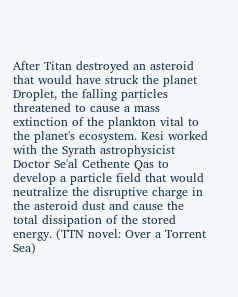After Titan destroyed an asteroid that would have struck the planet Droplet, the falling particles threatened to cause a mass extinction of the plankton vital to the planet's ecosystem. Kesi worked with the Syrath astrophysicist Doctor Se'al Cethente Qas to develop a particle field that would neutralize the disruptive charge in the asteroid dust and cause the total dissipation of the stored energy. (TTN novel: Over a Torrent Sea)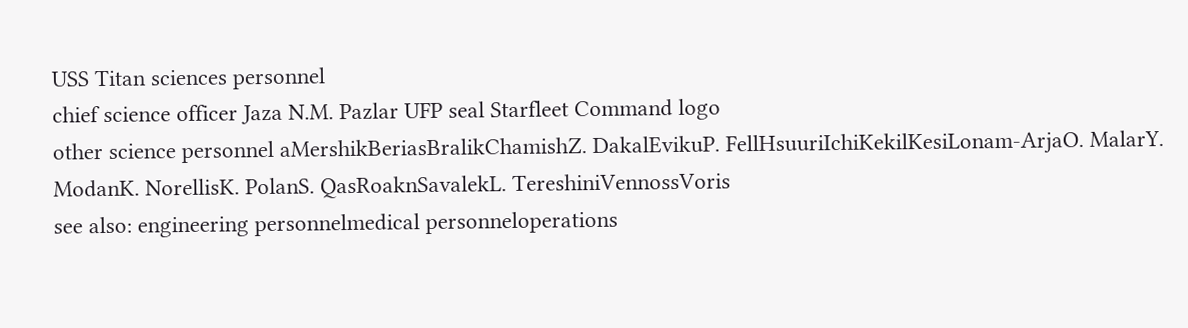USS Titan sciences personnel
chief science officer Jaza N.M. Pazlar UFP seal Starfleet Command logo
other science personnel aMershikBeriasBralikChamishZ. DakalEvikuP. FellHsuuriIchiKekilKesiLonam-ArjaO. MalarY. ModanK. NorellisK. PolanS. QasRoaknSavalekL. TereshiniVennossVoris
see also: engineering personnelmedical personneloperations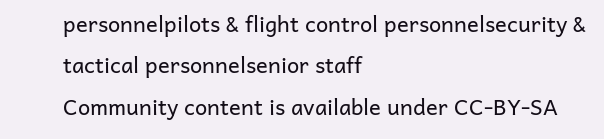personnelpilots & flight control personnelsecurity & tactical personnelsenior staff
Community content is available under CC-BY-SA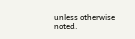unless otherwise noted.